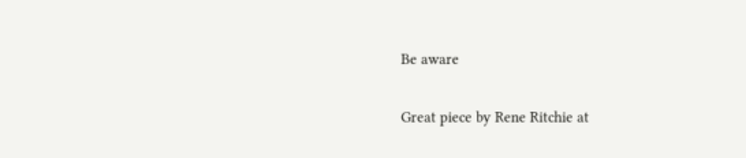Be aware

Great piece by Rene Ritchie at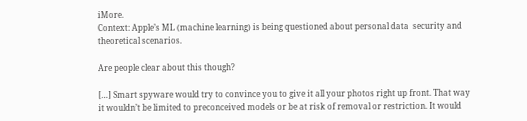iMore.
Context: Apple’s ML (machine learning) is being questioned about personal data  security and theoretical scenarios.

Are people clear about this though?

[…] Smart spyware would try to convince you to give it all your photos right up front. That way it wouldn’t be limited to preconceived models or be at risk of removal or restriction. It would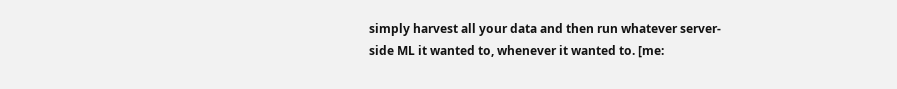simply harvest all your data and then run whatever server-side ML it wanted to, whenever it wanted to. [me: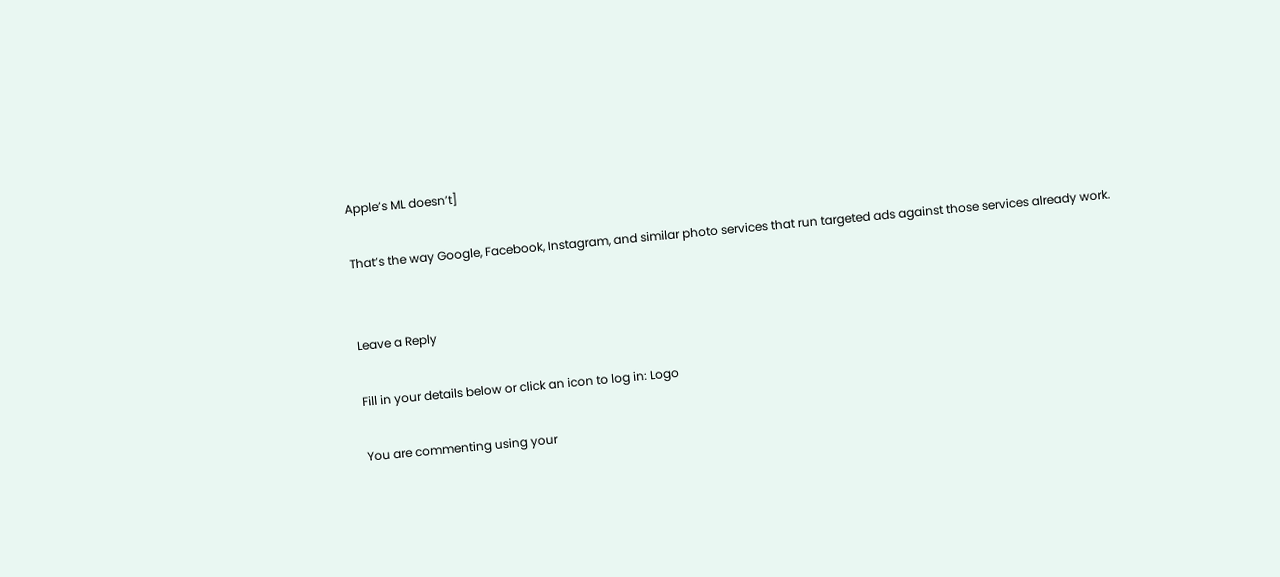Apple’s ML doesn’t]

That’s the way Google, Facebook, Instagram, and similar photo services that run targeted ads against those services already work.


Leave a Reply

Fill in your details below or click an icon to log in: Logo

You are commenting using your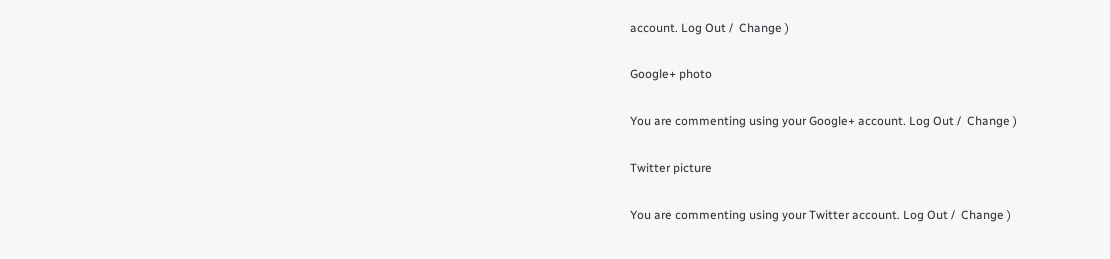account. Log Out /  Change )

Google+ photo

You are commenting using your Google+ account. Log Out /  Change )

Twitter picture

You are commenting using your Twitter account. Log Out /  Change )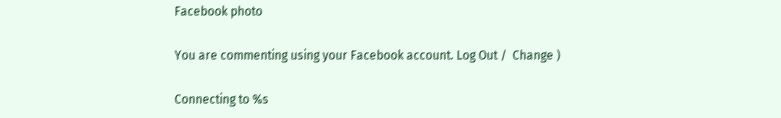Facebook photo

You are commenting using your Facebook account. Log Out /  Change )

Connecting to %s